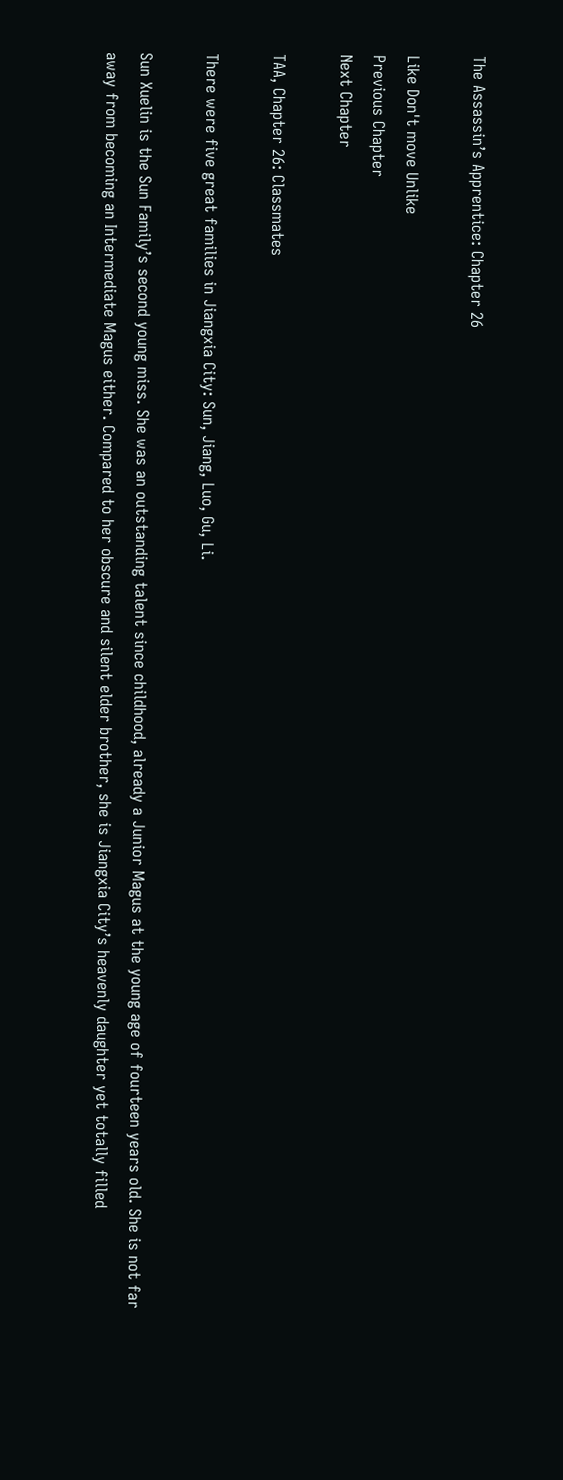The Assassin’s Apprentice: Chapter 26

Like Don't move Unlike
Previous Chapter
Next Chapter

TAA, Chapter 26: Classmates

There were five great families in Jiangxia City: Sun, Jiang, Luo, Gu, Li.

Sun Xuelin is the Sun Family’s second young miss. She was an outstanding talent since childhood, already a Junior Magus at the young age of fourteen years old. She is not far away from becoming an Intermediate Magus either. Compared to her obscure and silent elder brother, she is Jiangxia City’s heavenly daughter yet totally filled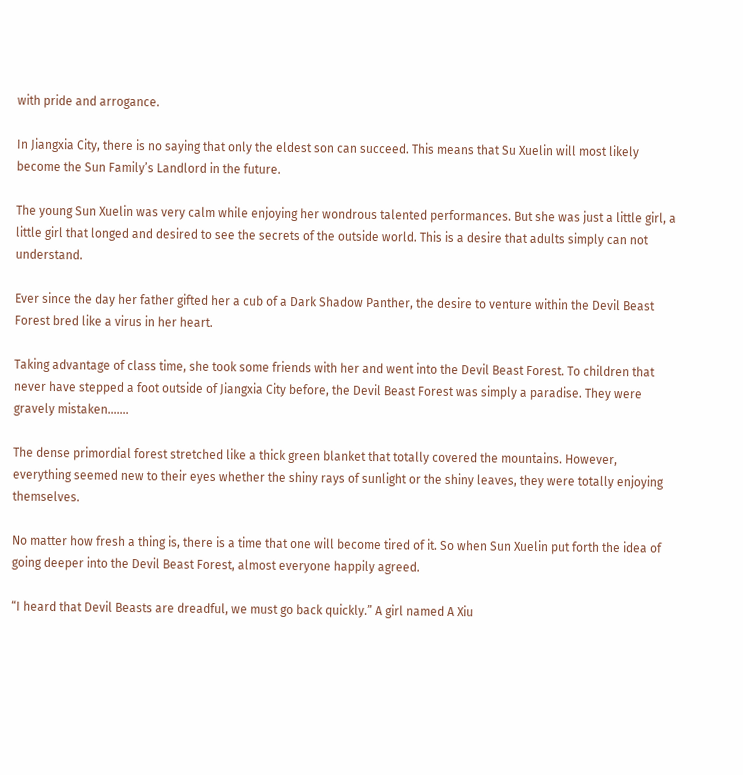with pride and arrogance.

In Jiangxia City, there is no saying that only the eldest son can succeed. This means that Su Xuelin will most likely become the Sun Family’s Landlord in the future.

The young Sun Xuelin was very calm while enjoying her wondrous talented performances. But she was just a little girl, a little girl that longed and desired to see the secrets of the outside world. This is a desire that adults simply can not understand.

Ever since the day her father gifted her a cub of a Dark Shadow Panther, the desire to venture within the Devil Beast Forest bred like a virus in her heart.

Taking advantage of class time, she took some friends with her and went into the Devil Beast Forest. To children that never have stepped a foot outside of Jiangxia City before, the Devil Beast Forest was simply a paradise. They were gravely mistaken…….

The dense primordial forest stretched like a thick green blanket that totally covered the mountains. However, everything seemed new to their eyes whether the shiny rays of sunlight or the shiny leaves, they were totally enjoying themselves.

No matter how fresh a thing is, there is a time that one will become tired of it. So when Sun Xuelin put forth the idea of going deeper into the Devil Beast Forest, almost everyone happily agreed.

“I heard that Devil Beasts are dreadful, we must go back quickly.” A girl named A Xiu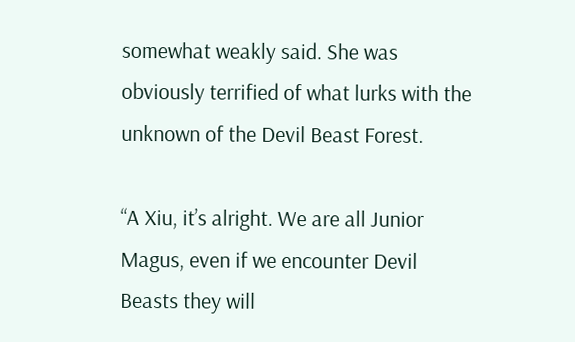somewhat weakly said. She was obviously terrified of what lurks with the unknown of the Devil Beast Forest.

“A Xiu, it’s alright. We are all Junior Magus, even if we encounter Devil Beasts they will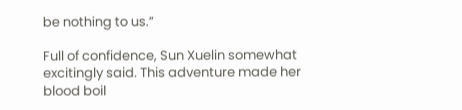be nothing to us.”

Full of confidence, Sun Xuelin somewhat excitingly said. This adventure made her blood boil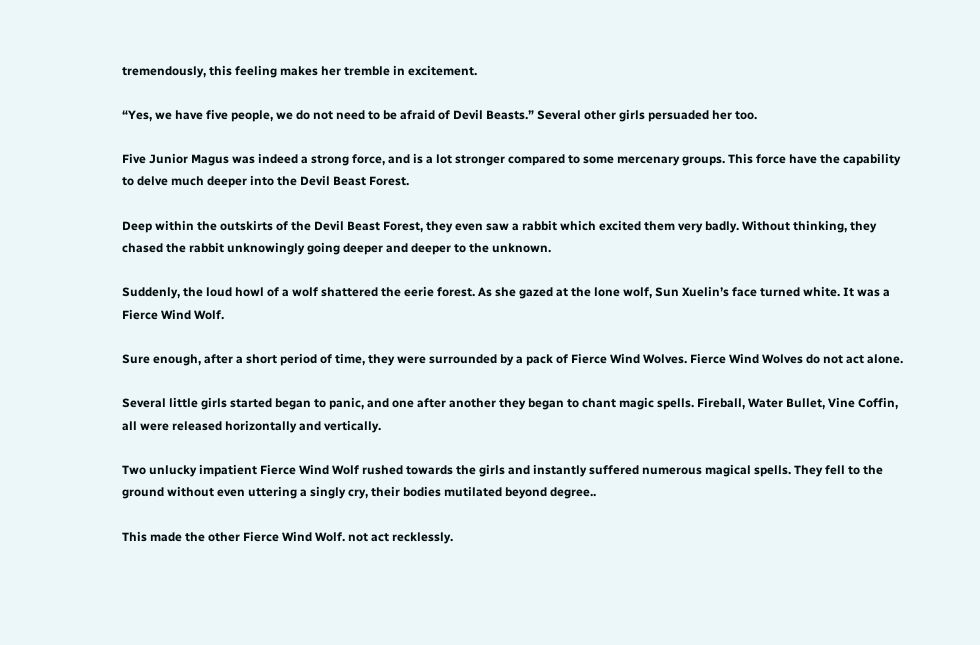tremendously, this feeling makes her tremble in excitement.

“Yes, we have five people, we do not need to be afraid of Devil Beasts.” Several other girls persuaded her too.

Five Junior Magus was indeed a strong force, and is a lot stronger compared to some mercenary groups. This force have the capability to delve much deeper into the Devil Beast Forest.

Deep within the outskirts of the Devil Beast Forest, they even saw a rabbit which excited them very badly. Without thinking, they chased the rabbit unknowingly going deeper and deeper to the unknown.

Suddenly, the loud howl of a wolf shattered the eerie forest. As she gazed at the lone wolf, Sun Xuelin’s face turned white. It was a Fierce Wind Wolf.

Sure enough, after a short period of time, they were surrounded by a pack of Fierce Wind Wolves. Fierce Wind Wolves do not act alone.

Several little girls started began to panic, and one after another they began to chant magic spells. Fireball, Water Bullet, Vine Coffin, all were released horizontally and vertically.

Two unlucky impatient Fierce Wind Wolf rushed towards the girls and instantly suffered numerous magical spells. They fell to the ground without even uttering a singly cry, their bodies mutilated beyond degree..

This made the other Fierce Wind Wolf. not act recklessly.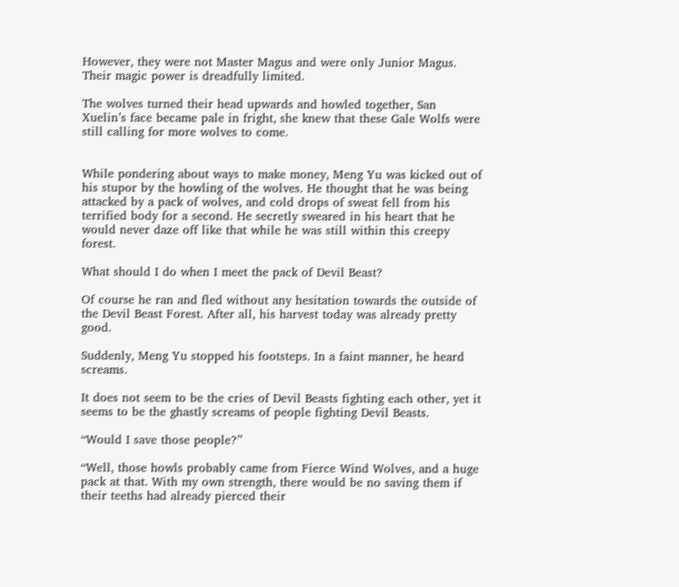However, they were not Master Magus and were only Junior Magus. Their magic power is dreadfully limited.

The wolves turned their head upwards and howled together, San Xuelin’s face became pale in fright, she knew that these Gale Wolfs were still calling for more wolves to come.


While pondering about ways to make money, Meng Yu was kicked out of his stupor by the howling of the wolves. He thought that he was being attacked by a pack of wolves, and cold drops of sweat fell from his terrified body for a second. He secretly sweared in his heart that he would never daze off like that while he was still within this creepy forest.

What should I do when I meet the pack of Devil Beast?

Of course he ran and fled without any hesitation towards the outside of the Devil Beast Forest. After all, his harvest today was already pretty good.

Suddenly, Meng Yu stopped his footsteps. In a faint manner, he heard screams.

It does not seem to be the cries of Devil Beasts fighting each other, yet it seems to be the ghastly screams of people fighting Devil Beasts.

“Would I save those people?”

“Well, those howls probably came from Fierce Wind Wolves, and a huge pack at that. With my own strength, there would be no saving them if their teeths had already pierced their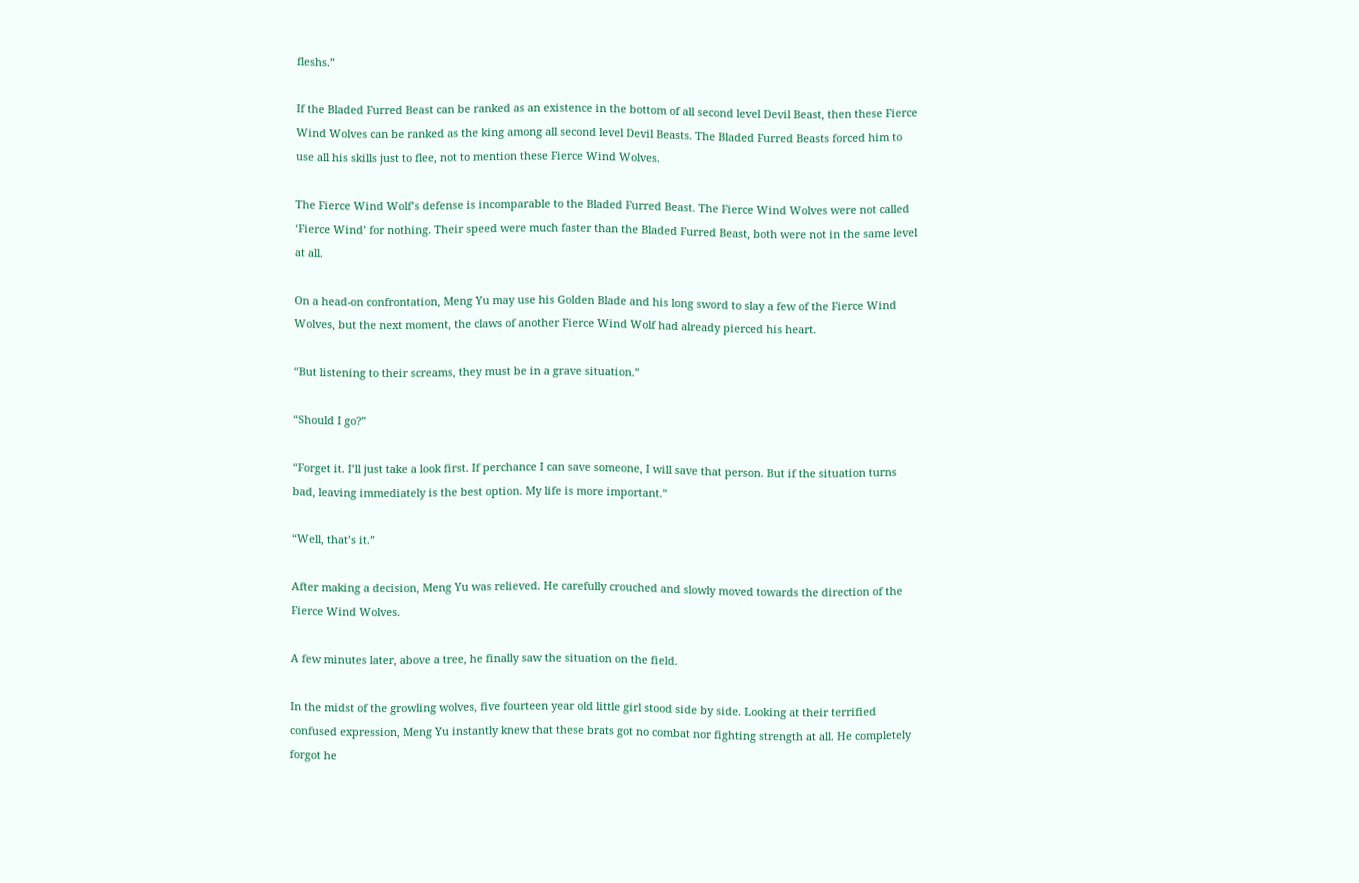fleshs.”

If the Bladed Furred Beast can be ranked as an existence in the bottom of all second level Devil Beast, then these Fierce Wind Wolves can be ranked as the king among all second level Devil Beasts. The Bladed Furred Beasts forced him to use all his skills just to flee, not to mention these Fierce Wind Wolves.

The Fierce Wind Wolf’s defense is incomparable to the Bladed Furred Beast. The Fierce Wind Wolves were not called ‘Fierce Wind’ for nothing. Their speed were much faster than the Bladed Furred Beast, both were not in the same level at all.

On a head-on confrontation, Meng Yu may use his Golden Blade and his long sword to slay a few of the Fierce Wind Wolves, but the next moment, the claws of another Fierce Wind Wolf had already pierced his heart.

“But listening to their screams, they must be in a grave situation.”

“Should I go?”

“Forget it. I’ll just take a look first. If perchance I can save someone, I will save that person. But if the situation turns bad, leaving immediately is the best option. My life is more important.”

“Well, that’s it.”

After making a decision, Meng Yu was relieved. He carefully crouched and slowly moved towards the direction of the Fierce Wind Wolves.

A few minutes later, above a tree, he finally saw the situation on the field.

In the midst of the growling wolves, five fourteen year old little girl stood side by side. Looking at their terrified confused expression, Meng Yu instantly knew that these brats got no combat nor fighting strength at all. He completely forgot he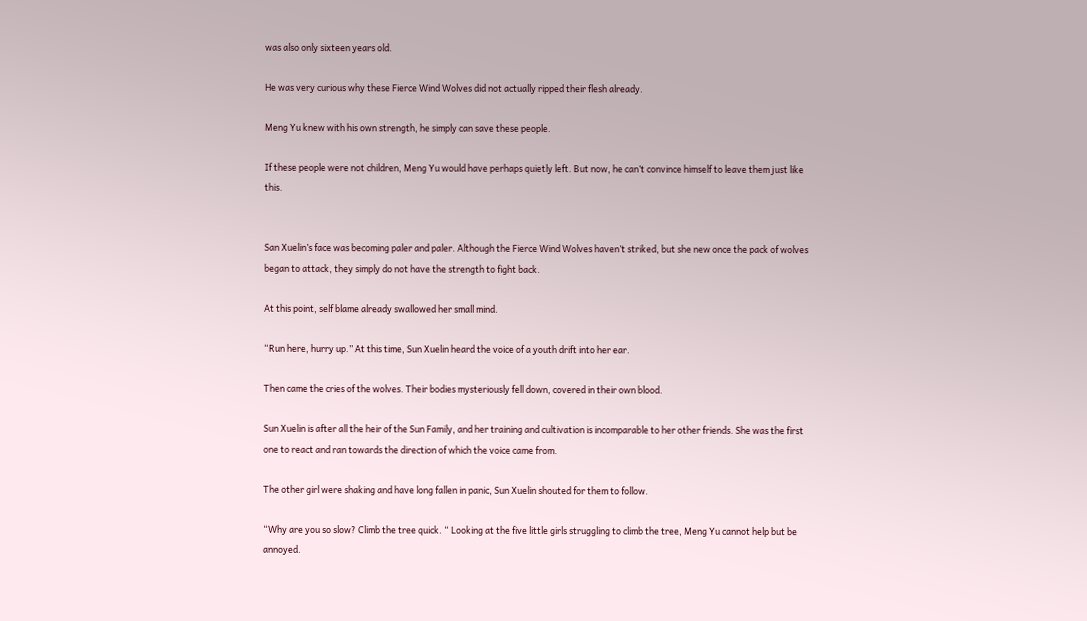was also only sixteen years old.

He was very curious why these Fierce Wind Wolves did not actually ripped their flesh already.

Meng Yu knew with his own strength, he simply can save these people.

If these people were not children, Meng Yu would have perhaps quietly left. But now, he can’t convince himself to leave them just like this.


San Xuelin’s face was becoming paler and paler. Although the Fierce Wind Wolves haven’t striked, but she new once the pack of wolves began to attack, they simply do not have the strength to fight back.

At this point, self blame already swallowed her small mind.

“Run here, hurry up.” At this time, Sun Xuelin heard the voice of a youth drift into her ear.

Then came the cries of the wolves. Their bodies mysteriously fell down, covered in their own blood.

Sun Xuelin is after all the heir of the Sun Family, and her training and cultivation is incomparable to her other friends. She was the first one to react and ran towards the direction of which the voice came from.

The other girl were shaking and have long fallen in panic, Sun Xuelin shouted for them to follow.

“Why are you so slow? Climb the tree quick. “ Looking at the five little girls struggling to climb the tree, Meng Yu cannot help but be annoyed.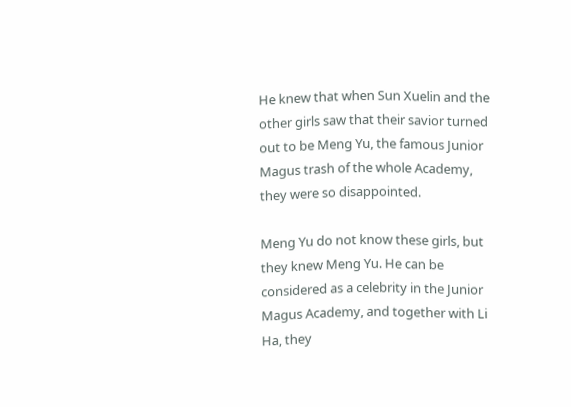He knew that when Sun Xuelin and the other girls saw that their savior turned out to be Meng Yu, the famous Junior Magus trash of the whole Academy, they were so disappointed.

Meng Yu do not know these girls, but they knew Meng Yu. He can be considered as a celebrity in the Junior Magus Academy, and together with Li Ha, they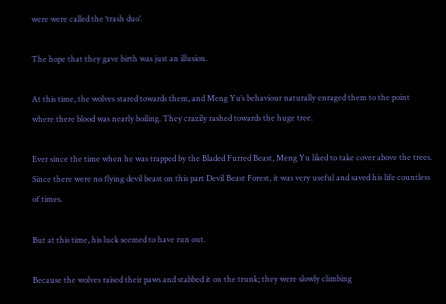were were called the ‘trash duo’.

The hope that they gave birth was just an illusion.

At this time, the wolves stared towards them, and Meng Yu’s behaviour naturally enraged them to the point where there blood was nearly boiling. They crazily rashed towards the huge tree.

Ever since the time when he was trapped by the Bladed Furred Beast, Meng Yu liked to take cover above the trees. Since there were no flying devil beast on this part Devil Beast Forest, it was very useful and saved his life countless of times.

But at this time, his luck seemed to have run out.

Because the wolves raised their paws and stabbed it on the trunk; they were slowly climbing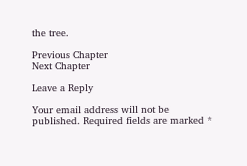the tree.

Previous Chapter
Next Chapter

Leave a Reply

Your email address will not be published. Required fields are marked *